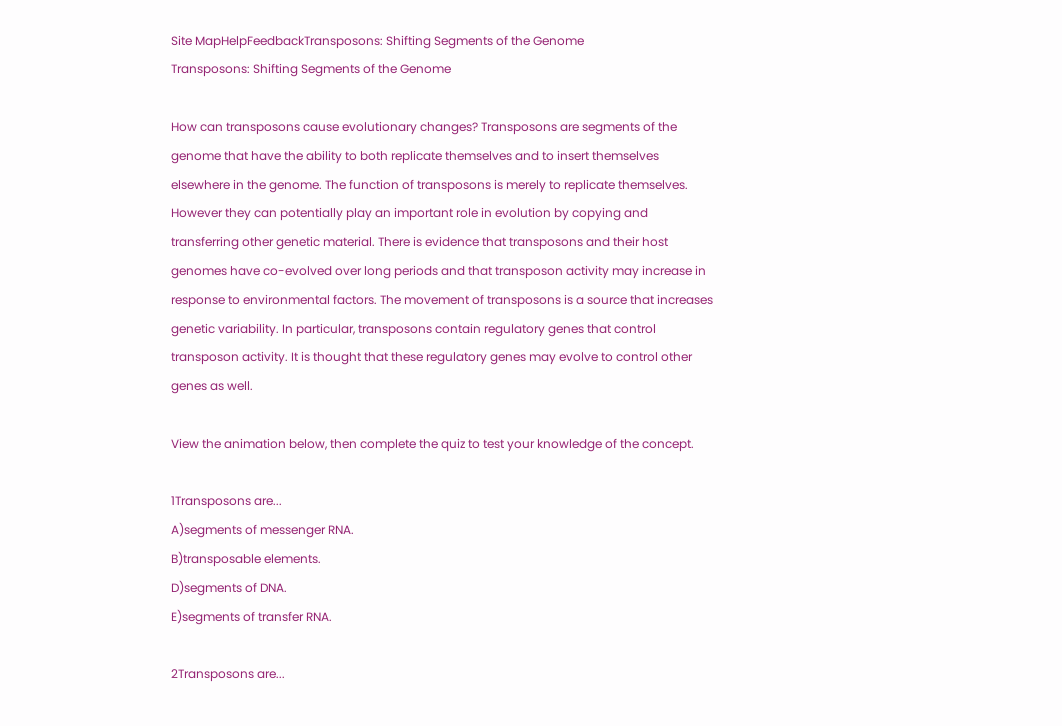Site MapHelpFeedbackTransposons: Shifting Segments of the Genome
Transposons: Shifting Segments of the Genome

How can transposons cause evolutionary changes? Transposons are segments of the genome that have the ability to both replicate themselves and to insert themselves elsewhere in the genome. The function of transposons is merely to replicate themselves. However they can potentially play an important role in evolution by copying and transferring other genetic material. There is evidence that transposons and their host genomes have co-evolved over long periods and that transposon activity may increase in response to environmental factors. The movement of transposons is a source that increases genetic variability. In particular, transposons contain regulatory genes that control transposon activity. It is thought that these regulatory genes may evolve to control other genes as well.

View the animation below, then complete the quiz to test your knowledge of the concept.

1Transposons are...
A)segments of messenger RNA.
B)transposable elements.
D)segments of DNA.
E)segments of transfer RNA.

2Transposons are...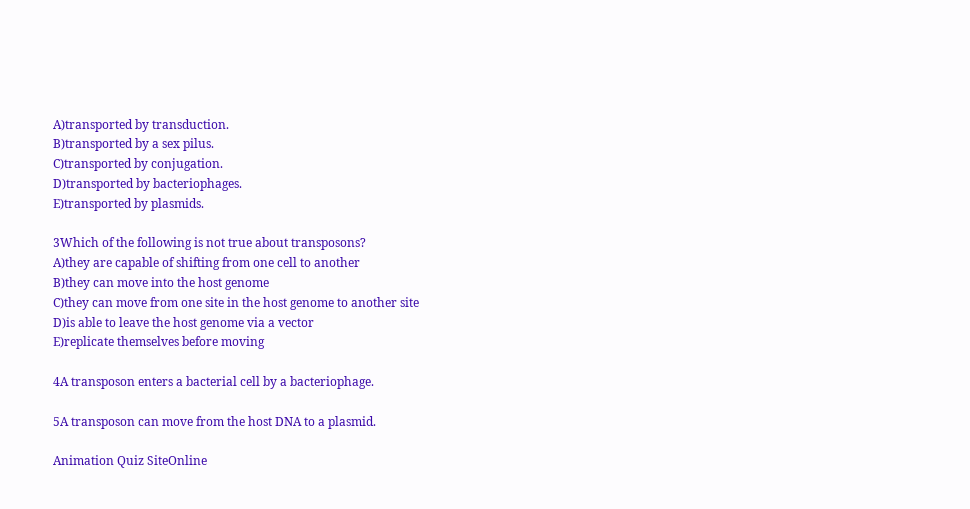A)transported by transduction.
B)transported by a sex pilus.
C)transported by conjugation.
D)transported by bacteriophages.
E)transported by plasmids.

3Which of the following is not true about transposons?
A)they are capable of shifting from one cell to another
B)they can move into the host genome
C)they can move from one site in the host genome to another site
D)is able to leave the host genome via a vector
E)replicate themselves before moving

4A transposon enters a bacterial cell by a bacteriophage.

5A transposon can move from the host DNA to a plasmid.

Animation Quiz SiteOnline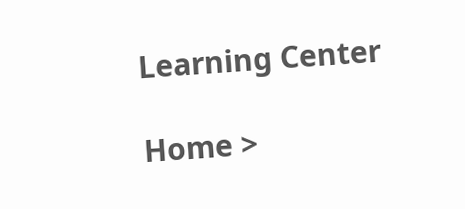Learning Center

Home >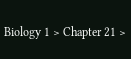Biology 1 > Chapter 21 >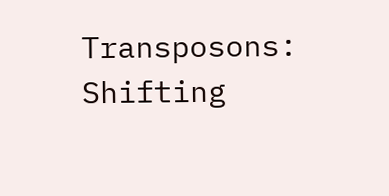Transposons: Shifting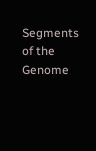Segments of the Genome